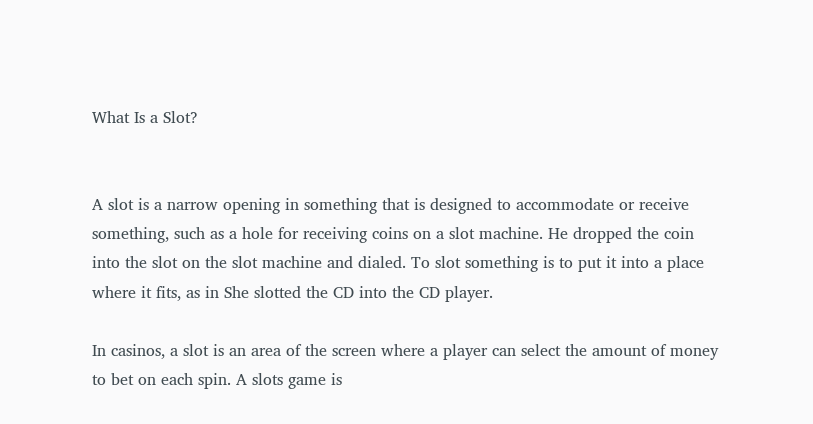What Is a Slot?


A slot is a narrow opening in something that is designed to accommodate or receive something, such as a hole for receiving coins on a slot machine. He dropped the coin into the slot on the slot machine and dialed. To slot something is to put it into a place where it fits, as in She slotted the CD into the CD player.

In casinos, a slot is an area of the screen where a player can select the amount of money to bet on each spin. A slots game is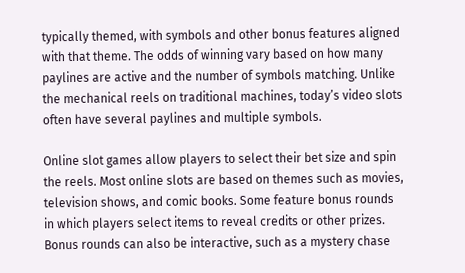typically themed, with symbols and other bonus features aligned with that theme. The odds of winning vary based on how many paylines are active and the number of symbols matching. Unlike the mechanical reels on traditional machines, today’s video slots often have several paylines and multiple symbols.

Online slot games allow players to select their bet size and spin the reels. Most online slots are based on themes such as movies, television shows, and comic books. Some feature bonus rounds in which players select items to reveal credits or other prizes. Bonus rounds can also be interactive, such as a mystery chase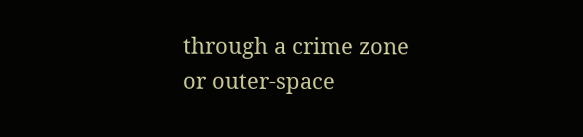through a crime zone or outer-space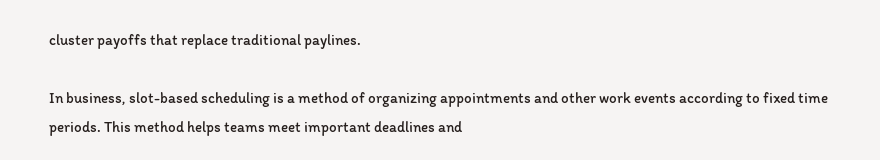cluster payoffs that replace traditional paylines.

In business, slot-based scheduling is a method of organizing appointments and other work events according to fixed time periods. This method helps teams meet important deadlines and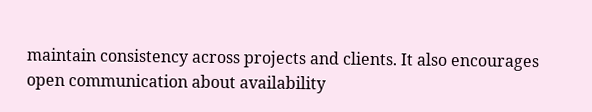maintain consistency across projects and clients. It also encourages open communication about availability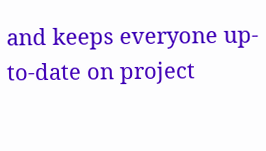and keeps everyone up-to-date on project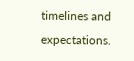timelines and expectations.